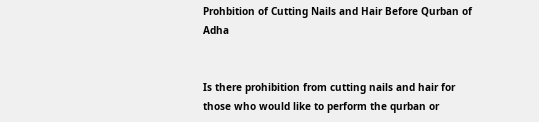Prohbition of Cutting Nails and Hair Before Qurban of Adha


Is there prohibition from cutting nails and hair for those who would like to perform the qurban or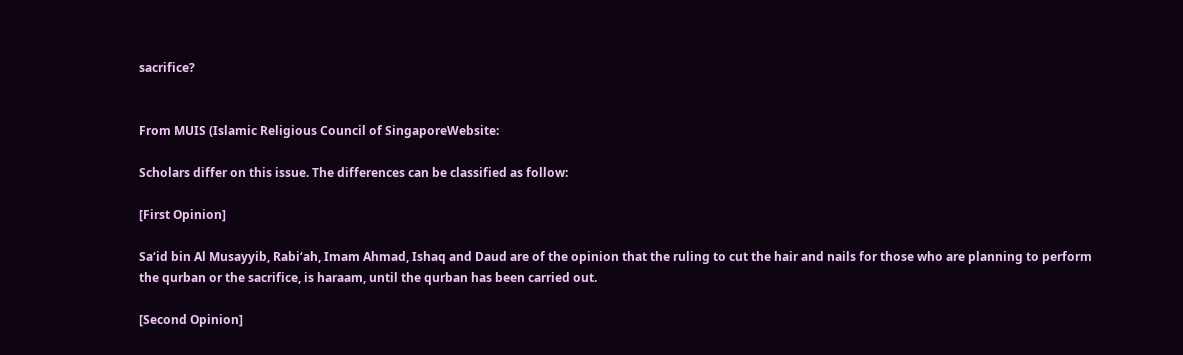sacrifice?


From MUIS (Islamic Religious Council of SingaporeWebsite:

Scholars differ on this issue. The differences can be classified as follow:

[First Opinion]

Sa‘id bin Al Musayyib, Rabi‘ah, Imam Ahmad, Ishaq and Daud are of the opinion that the ruling to cut the hair and nails for those who are planning to perform the qurban or the sacrifice, is haraam, until the qurban has been carried out.

[Second Opinion]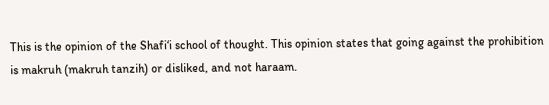This is the opinion of the Shafi‘i school of thought. This opinion states that going against the prohibition is makruh (makruh tanzih) or disliked, and not haraam.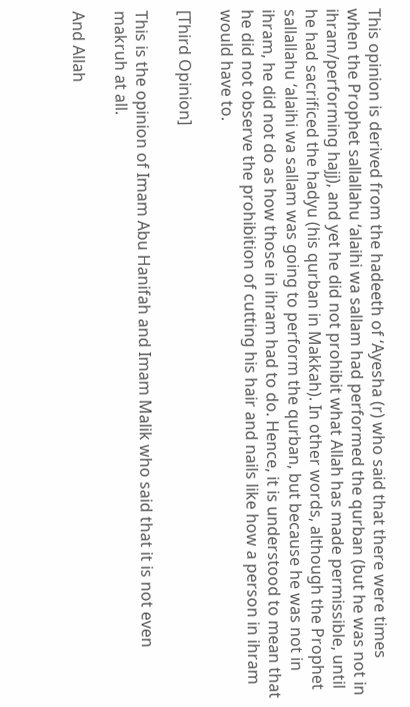This opinion is derived from the hadeeth of ‘Ayesha (r) who said that there were times when the Prophet sallallahu ‘alaihi wa sallam had performed the qurban (but he was not in ihram/performing hajj), and yet he did not prohibit what Allah has made permissible, until he had sacrificed the hadyu (his qurban in Makkah). In other words, although the Prophet sallallahu ‘alaihi wa sallam was going to perform the qurban, but because he was not in ihram, he did not do as how those in ihram had to do. Hence, it is understood to mean that he did not observe the prohibition of cutting his hair and nails like how a person in ihram would have to.

[Third Opinion]

This is the opinion of Imam Abu Hanifah and Imam Malik who said that it is not even makruh at all.

And Allah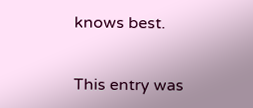knows best.


This entry was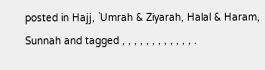posted in Hajj, `Umrah & Ziyarah, Halal & Haram, Sunnah and tagged , , , , , , , , , , , , .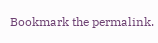Bookmark the permalink.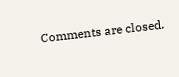Comments are closed.